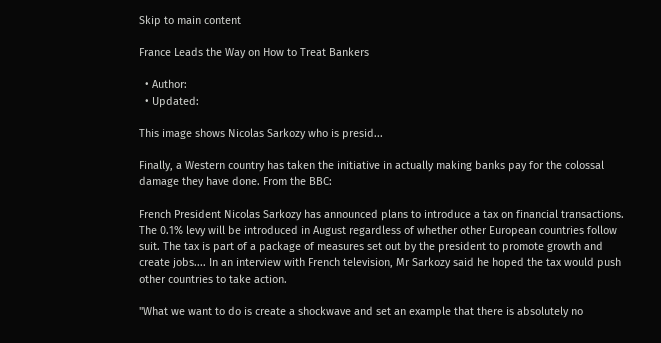Skip to main content

France Leads the Way on How to Treat Bankers

  • Author:
  • Updated:

This image shows Nicolas Sarkozy who is presid...

Finally, a Western country has taken the initiative in actually making banks pay for the colossal damage they have done. From the BBC:

French President Nicolas Sarkozy has announced plans to introduce a tax on financial transactions. The 0.1% levy will be introduced in August regardless of whether other European countries follow suit. The tax is part of a package of measures set out by the president to promote growth and create jobs.... In an interview with French television, Mr Sarkozy said he hoped the tax would push other countries to take action.

"What we want to do is create a shockwave and set an example that there is absolutely no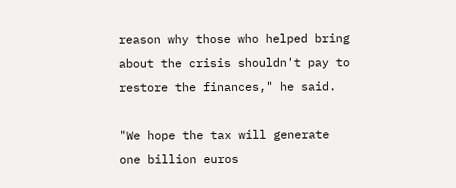reason why those who helped bring about the crisis shouldn't pay to restore the finances," he said.

"We hope the tax will generate one billion euros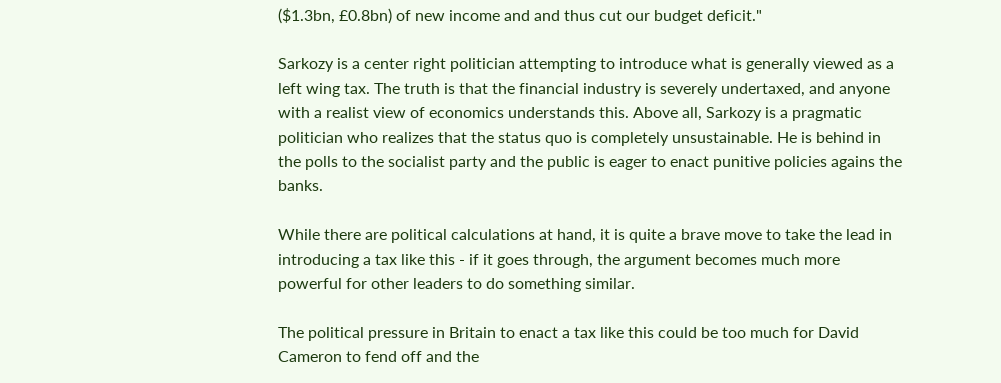($1.3bn, £0.8bn) of new income and and thus cut our budget deficit."

Sarkozy is a center right politician attempting to introduce what is generally viewed as a left wing tax. The truth is that the financial industry is severely undertaxed, and anyone with a realist view of economics understands this. Above all, Sarkozy is a pragmatic politician who realizes that the status quo is completely unsustainable. He is behind in the polls to the socialist party and the public is eager to enact punitive policies agains the banks.

While there are political calculations at hand, it is quite a brave move to take the lead in introducing a tax like this - if it goes through, the argument becomes much more powerful for other leaders to do something similar.

The political pressure in Britain to enact a tax like this could be too much for David Cameron to fend off and the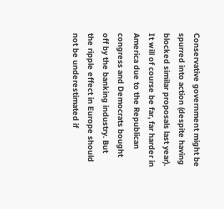Conservative government might be spurred into action (despite having blocked similar proposals last year). It will of course be far, far harder in America due to the Republican congress and Democrats bought off by the banking industry. But the ripple effect in Europe should not be underestimated if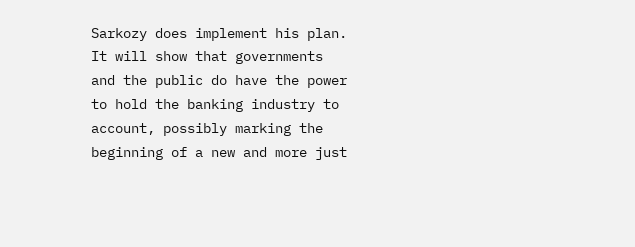Sarkozy does implement his plan. It will show that governments and the public do have the power to hold the banking industry to account, possibly marking the beginning of a new and more just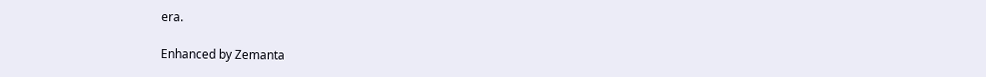era.

Enhanced by Zemanta